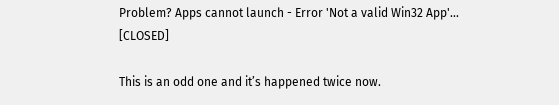Problem? Apps cannot launch - Error 'Not a valid Win32 App'... [CLOSED]

This is an odd one and it’s happened twice now.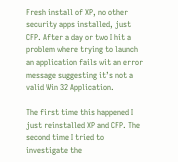Fresh install of XP, no other security apps installed, just CFP. After a day or two I hit a problem where trying to launch an application fails wit an error message suggesting it’s not a valid Win 32 Application.

The first time this happened I just reinstalled XP and CFP. The second time I tried to investigate the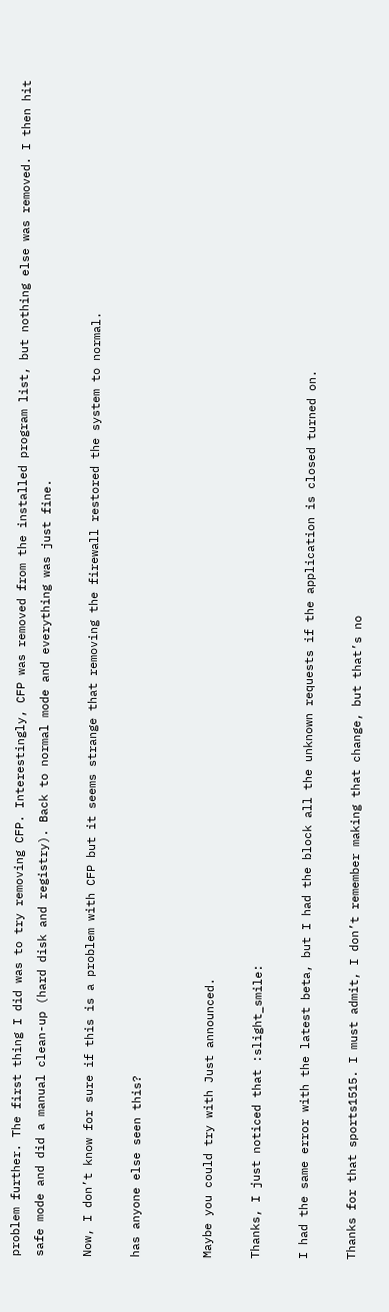problem further. The first thing I did was to try removing CFP. Interestingly, CFP was removed from the installed program list, but nothing else was removed. I then hit safe mode and did a manual clean-up (hard disk and registry). Back to normal mode and everything was just fine.

Now, I don’t know for sure if this is a problem with CFP but it seems strange that removing the firewall restored the system to normal.

has anyone else seen this?


Maybe you could try with Just announced.

Thanks, I just noticed that :slight_smile:

I had the same error with the latest beta, but I had the block all the unknown requests if the application is closed turned on.

Thanks for that sports1515. I must admit, I don’t remember making that change, but that’s no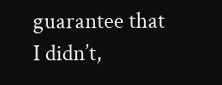guarantee that I didn’t,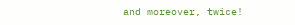and moreover, twice!